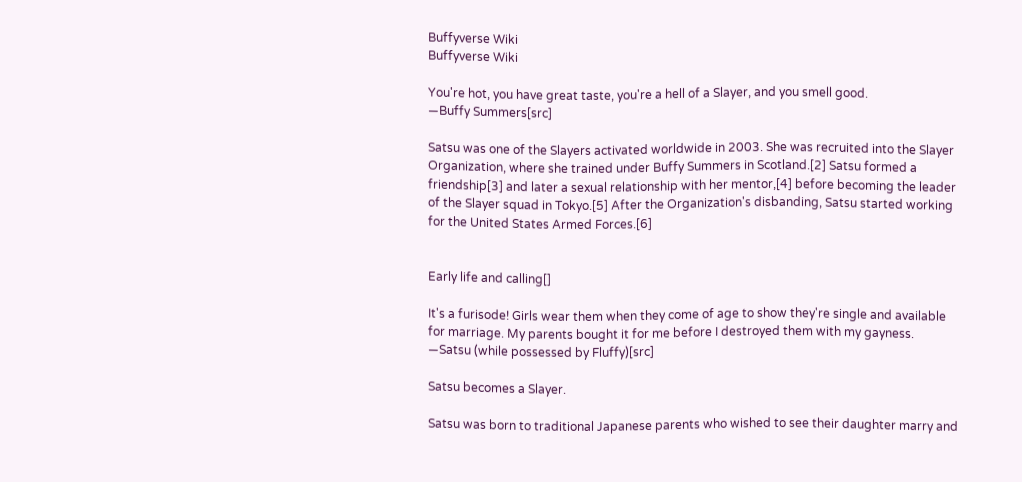Buffyverse Wiki
Buffyverse Wiki

You're hot, you have great taste, you're a hell of a Slayer, and you smell good.
―Buffy Summers[src]

Satsu was one of the Slayers activated worldwide in 2003. She was recruited into the Slayer Organization, where she trained under Buffy Summers in Scotland.[2] Satsu formed a friendship[3] and later a sexual relationship with her mentor,[4] before becoming the leader of the Slayer squad in Tokyo.[5] After the Organization's disbanding, Satsu started working for the United States Armed Forces.[6]


Early life and calling[]

It's a furisode! Girls wear them when they come of age to show they're single and available for marriage. My parents bought it for me before I destroyed them with my gayness.
―Satsu (while possessed by Fluffy)[src]

Satsu becomes a Slayer.

Satsu was born to traditional Japanese parents who wished to see their daughter marry and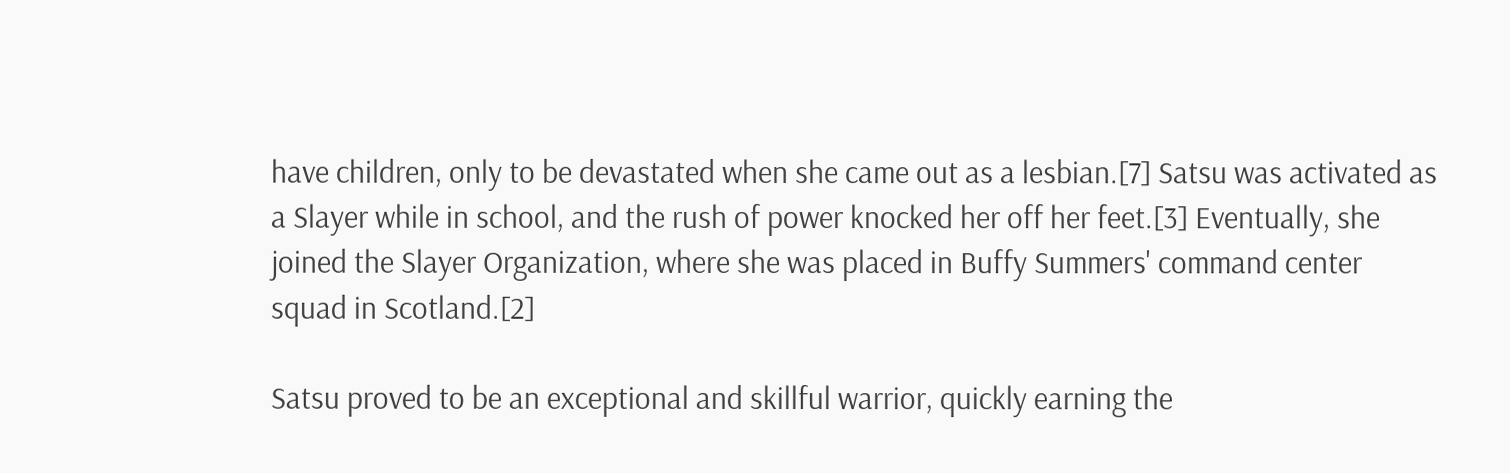have children, only to be devastated when she came out as a lesbian.[7] Satsu was activated as a Slayer while in school, and the rush of power knocked her off her feet.[3] Eventually, she joined the Slayer Organization, where she was placed in Buffy Summers' command center squad in Scotland.[2]

Satsu proved to be an exceptional and skillful warrior, quickly earning the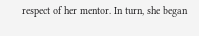respect of her mentor. In turn, she began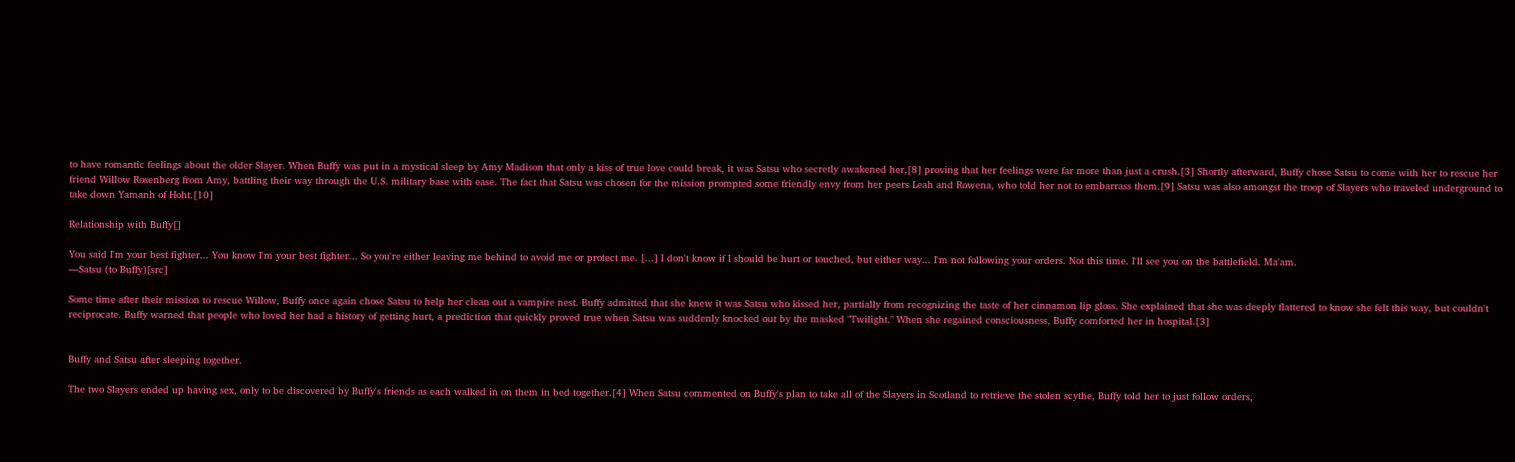to have romantic feelings about the older Slayer. When Buffy was put in a mystical sleep by Amy Madison that only a kiss of true love could break, it was Satsu who secretly awakened her,[8] proving that her feelings were far more than just a crush.[3] Shortly afterward, Buffy chose Satsu to come with her to rescue her friend Willow Rosenberg from Amy, battling their way through the U.S. military base with ease. The fact that Satsu was chosen for the mission prompted some friendly envy from her peers Leah and Rowena, who told her not to embarrass them.[9] Satsu was also amongst the troop of Slayers who traveled underground to take down Yamanh of Hoht.[10]

Relationship with Buffy[]

You said I'm your best fighter... You know I'm your best fighter... So you're either leaving me behind to avoid me or protect me. [...] I don't know if I should be hurt or touched, but either way... I'm not following your orders. Not this time. I'll see you on the battlefield. Ma'am.
―Satsu (to Buffy)[src]

Some time after their mission to rescue Willow, Buffy once again chose Satsu to help her clean out a vampire nest. Buffy admitted that she knew it was Satsu who kissed her, partially from recognizing the taste of her cinnamon lip gloss. She explained that she was deeply flattered to know she felt this way, but couldn't reciprocate. Buffy warned that people who loved her had a history of getting hurt, a prediction that quickly proved true when Satsu was suddenly knocked out by the masked "Twilight." When she regained consciousness, Buffy comforted her in hospital.[3]


Buffy and Satsu after sleeping together.

The two Slayers ended up having sex, only to be discovered by Buffy's friends as each walked in on them in bed together.[4] When Satsu commented on Buffy's plan to take all of the Slayers in Scotland to retrieve the stolen scythe, Buffy told her to just follow orders,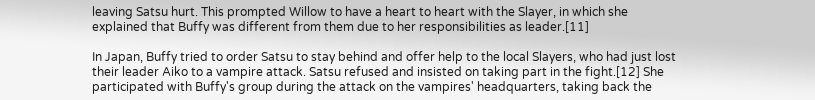leaving Satsu hurt. This prompted Willow to have a heart to heart with the Slayer, in which she explained that Buffy was different from them due to her responsibilities as leader.[11]

In Japan, Buffy tried to order Satsu to stay behind and offer help to the local Slayers, who had just lost their leader Aiko to a vampire attack. Satsu refused and insisted on taking part in the fight.[12] She participated with Buffy's group during the attack on the vampires' headquarters, taking back the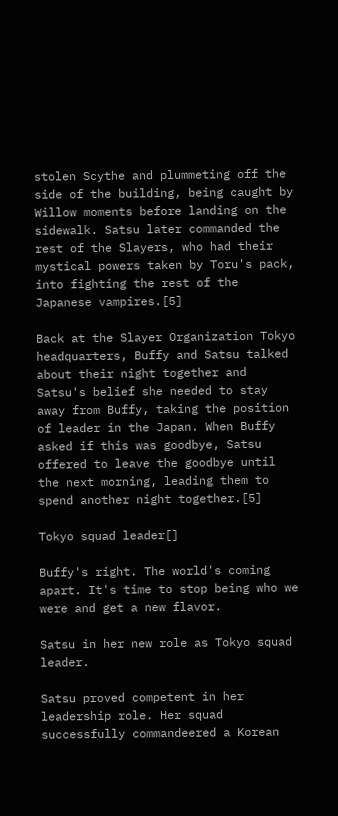stolen Scythe and plummeting off the side of the building, being caught by Willow moments before landing on the sidewalk. Satsu later commanded the rest of the Slayers, who had their mystical powers taken by Toru's pack, into fighting the rest of the Japanese vampires.[5]

Back at the Slayer Organization Tokyo headquarters, Buffy and Satsu talked about their night together and Satsu's belief she needed to stay away from Buffy, taking the position of leader in the Japan. When Buffy asked if this was goodbye, Satsu offered to leave the goodbye until the next morning, leading them to spend another night together.[5]

Tokyo squad leader[]

Buffy's right. The world's coming apart. It's time to stop being who we were and get a new flavor.

Satsu in her new role as Tokyo squad leader.

Satsu proved competent in her leadership role. Her squad successfully commandeered a Korean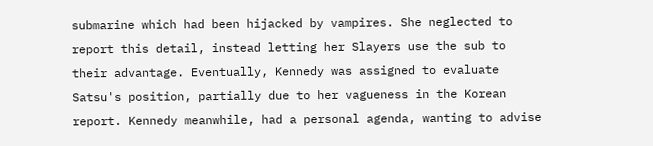submarine which had been hijacked by vampires. She neglected to report this detail, instead letting her Slayers use the sub to their advantage. Eventually, Kennedy was assigned to evaluate Satsu's position, partially due to her vagueness in the Korean report. Kennedy meanwhile, had a personal agenda, wanting to advise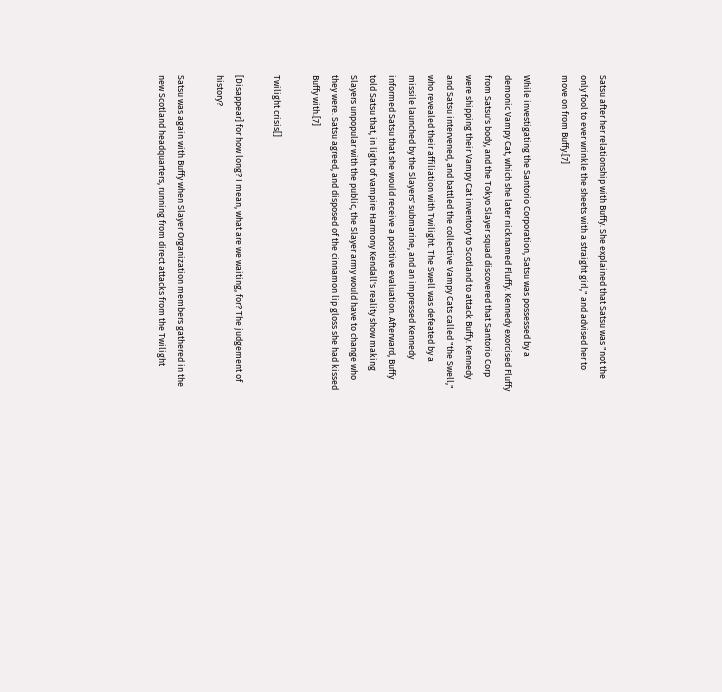Satsu after her relationship with Buffy. She explained that Satsu was "not the only fool to ever wrinkle the sheets with a straight girl," and advised her to move on from Buffy.[7]

While investigating the Santorio Corporation, Satsu was possessed by a demonic Vampy Cat, which she later nicknamed Fluffy. Kennedy exorcised Fluffy from Satsu's body, and the Tokyo Slayer squad discovered that Santorio Corp were shipping their Vampy Cat inventory to Scotland to attack Buffy. Kennedy and Satsu intervened, and battled the collective Vampy Cats called "the Swell," who revealed their affiliation with Twilight. The Swell was defeated by a missile launched by the Slayers' submarine, and an impressed Kennedy informed Satsu that she would receive a positive evaluation. Afterward, Buffy told Satsu that, in light of vampire Harmony Kendall's reality show making Slayers unpopular with the public, the Slayer army would have to change who they were. Satsu agreed, and disposed of the cinnamon lip gloss she had kissed Buffy with.[7]

Twilight crisis[]

[Disappear] for how long? I mean, what are we waiting, for? The judgement of history?

Satsu was again with Buffy when Slayer Organization members gathered in the new Scotland headquarters, running from direct attacks from the Twilight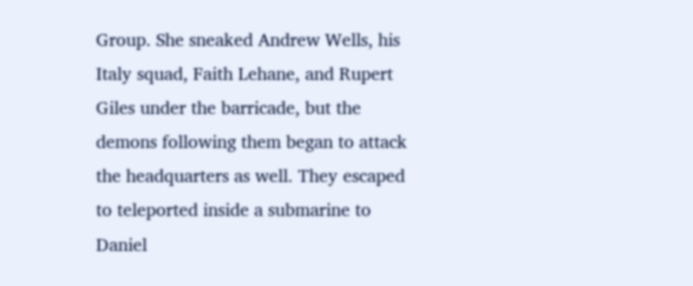Group. She sneaked Andrew Wells, his Italy squad, Faith Lehane, and Rupert Giles under the barricade, but the demons following them began to attack the headquarters as well. They escaped to teleported inside a submarine to Daniel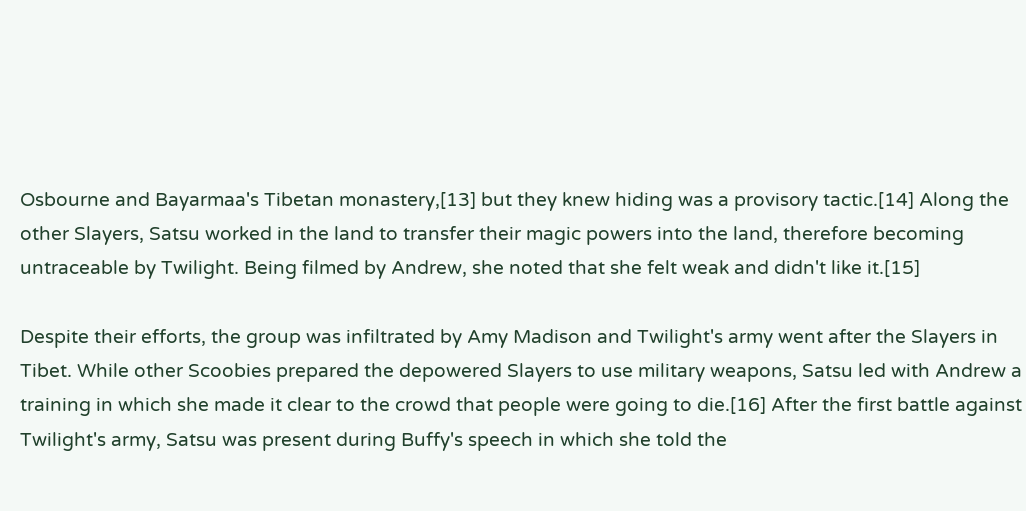Osbourne and Bayarmaa's Tibetan monastery,[13] but they knew hiding was a provisory tactic.[14] Along the other Slayers, Satsu worked in the land to transfer their magic powers into the land, therefore becoming untraceable by Twilight. Being filmed by Andrew, she noted that she felt weak and didn't like it.[15]

Despite their efforts, the group was infiltrated by Amy Madison and Twilight's army went after the Slayers in Tibet. While other Scoobies prepared the depowered Slayers to use military weapons, Satsu led with Andrew a training in which she made it clear to the crowd that people were going to die.[16] After the first battle against Twilight's army, Satsu was present during Buffy's speech in which she told the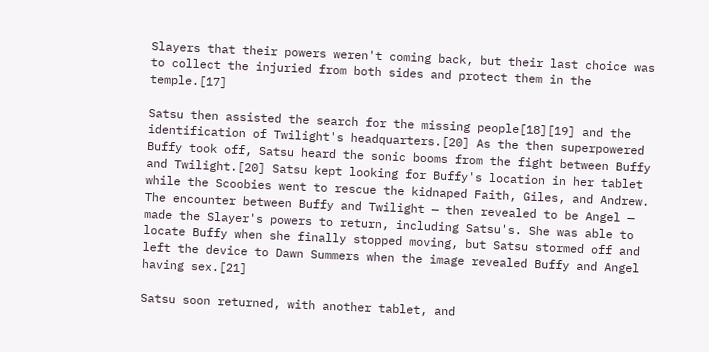Slayers that their powers weren't coming back, but their last choice was to collect the injuried from both sides and protect them in the temple.[17]

Satsu then assisted the search for the missing people[18][19] and the identification of Twilight's headquarters.[20] As the then superpowered Buffy took off, Satsu heard the sonic booms from the fight between Buffy and Twilight.[20] Satsu kept looking for Buffy's location in her tablet while the Scoobies went to rescue the kidnaped Faith, Giles, and Andrew. The encounter between Buffy and Twilight — then revealed to be Angel — made the Slayer's powers to return, including Satsu's. She was able to locate Buffy when she finally stopped moving, but Satsu stormed off and left the device to Dawn Summers when the image revealed Buffy and Angel having sex.[21]

Satsu soon returned, with another tablet, and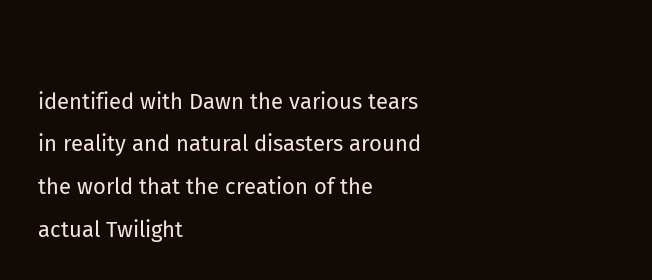identified with Dawn the various tears in reality and natural disasters around the world that the creation of the actual Twilight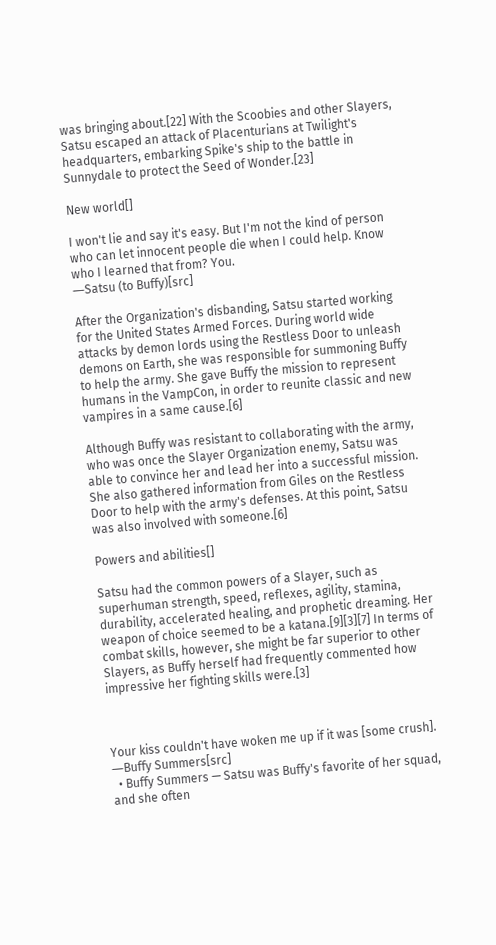was bringing about.[22] With the Scoobies and other Slayers, Satsu escaped an attack of Placenturians at Twilight's headquarters, embarking Spike's ship to the battle in Sunnydale to protect the Seed of Wonder.[23]

New world[]

I won't lie and say it's easy. But I'm not the kind of person who can let innocent people die when I could help. Know who I learned that from? You.
―Satsu (to Buffy)[src]

After the Organization's disbanding, Satsu started working for the United States Armed Forces. During world wide attacks by demon lords using the Restless Door to unleash demons on Earth, she was responsible for summoning Buffy to help the army. She gave Buffy the mission to represent humans in the VampCon, in order to reunite classic and new vampires in a same cause.[6]

Although Buffy was resistant to collaborating with the army, who was once the Slayer Organization enemy, Satsu was able to convince her and lead her into a successful mission. She also gathered information from Giles on the Restless Door to help with the army's defenses. At this point, Satsu was also involved with someone.[6]

Powers and abilities[]

Satsu had the common powers of a Slayer, such as superhuman strength, speed, reflexes, agility, stamina, durability, accelerated healing, and prophetic dreaming. Her weapon of choice seemed to be a katana.[9][3][7] In terms of combat skills, however, she might be far superior to other Slayers, as Buffy herself had frequently commented how impressive her fighting skills were.[3]



Your kiss couldn't have woken me up if it was [some crush].
―Buffy Summers[src]
  • Buffy Summers — Satsu was Buffy's favorite of her squad, and she often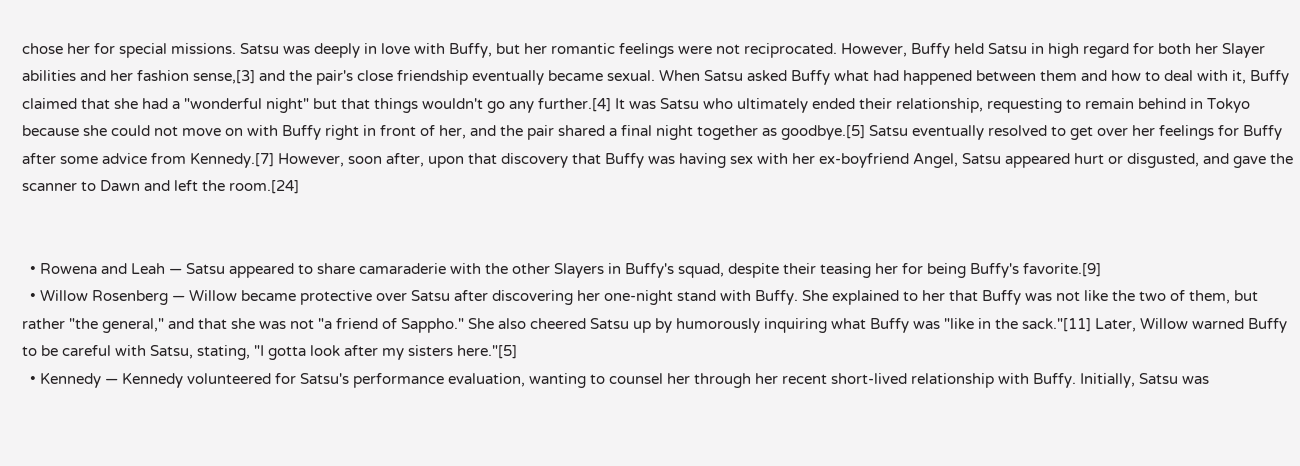chose her for special missions. Satsu was deeply in love with Buffy, but her romantic feelings were not reciprocated. However, Buffy held Satsu in high regard for both her Slayer abilities and her fashion sense,[3] and the pair's close friendship eventually became sexual. When Satsu asked Buffy what had happened between them and how to deal with it, Buffy claimed that she had a "wonderful night" but that things wouldn't go any further.[4] It was Satsu who ultimately ended their relationship, requesting to remain behind in Tokyo because she could not move on with Buffy right in front of her, and the pair shared a final night together as goodbye.[5] Satsu eventually resolved to get over her feelings for Buffy after some advice from Kennedy.[7] However, soon after, upon that discovery that Buffy was having sex with her ex-boyfriend Angel, Satsu appeared hurt or disgusted, and gave the scanner to Dawn and left the room.[24]


  • Rowena and Leah — Satsu appeared to share camaraderie with the other Slayers in Buffy's squad, despite their teasing her for being Buffy's favorite.[9]
  • Willow Rosenberg — Willow became protective over Satsu after discovering her one-night stand with Buffy. She explained to her that Buffy was not like the two of them, but rather "the general," and that she was not "a friend of Sappho." She also cheered Satsu up by humorously inquiring what Buffy was "like in the sack."[11] Later, Willow warned Buffy to be careful with Satsu, stating, "I gotta look after my sisters here."[5]
  • Kennedy — Kennedy volunteered for Satsu's performance evaluation, wanting to counsel her through her recent short-lived relationship with Buffy. Initially, Satsu was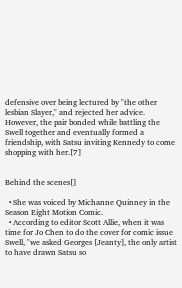defensive over being lectured by "the other lesbian Slayer," and rejected her advice. However, the pair bonded while battling the Swell together and eventually formed a friendship, with Satsu inviting Kennedy to come shopping with her.[7]


Behind the scenes[]

  • She was voiced by Michanne Quinney in the Season Eight Motion Comic.
  • According to editor Scott Allie, when it was time for Jo Chen to do the cover for comic issue Swell, "we asked Georges [Jeanty], the only artist to have drawn Satsu so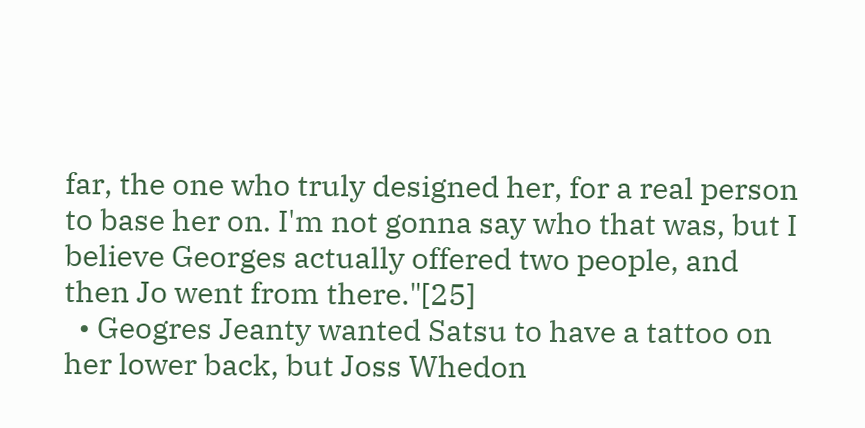far, the one who truly designed her, for a real person to base her on. I'm not gonna say who that was, but I believe Georges actually offered two people, and then Jo went from there."[25]
  • Geogres Jeanty wanted Satsu to have a tattoo on her lower back, but Joss Whedon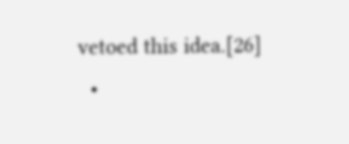vetoed this idea.[26]
  •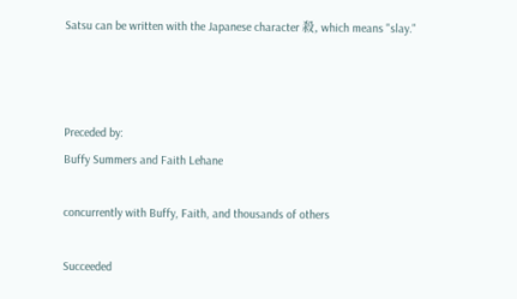Satsu can be written with the Japanese character 殺, which means "slay."



Preceded by:
Buffy Summers and Faith Lehane

concurrently with Buffy, Faith, and thousands of others

Succeeded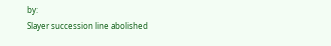by:
Slayer succession line abolished